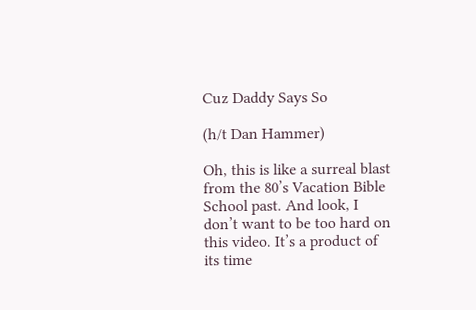Cuz Daddy Says So

(h/t Dan Hammer)

Oh, this is like a surreal blast from the 80’s Vacation Bible School past. And look, I don’t want to be too hard on this video. It’s a product of its time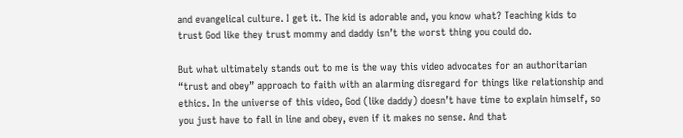and evangelical culture. I get it. The kid is adorable and, you know what? Teaching kids to trust God like they trust mommy and daddy isn’t the worst thing you could do.

But what ultimately stands out to me is the way this video advocates for an authoritarian “trust and obey” approach to faith with an alarming disregard for things like relationship and ethics. In the universe of this video, God (like daddy) doesn’t have time to explain himself, so you just have to fall in line and obey, even if it makes no sense. And that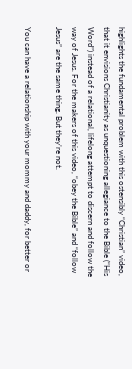highlights the fundamental problem with this ostensibly “Christian” video, that it envisions Christianity as unquestioning allegiance to the Bible (“His Word”) instead of a relational, lifelong attempt to discern and follow the way of Jesus. For the makers of this video, “obey the Bible” and “follow Jesus” are the same thing. But they’re not.

You can have a relationship with your mommy and daddy, for better or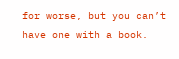for worse, but you can’t have one with a book.